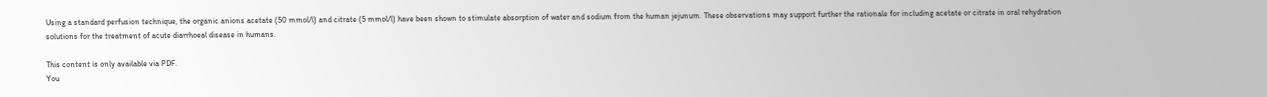Using a standard perfusion technique, the organic anions acetate (50 mmol/l) and citrate (5 mmol/l) have been shown to stimulate absorption of water and sodium from the human jejunum. These observations may support further the rationale for including acetate or citrate in oral rehydration solutions for the treatment of acute diarrhoeal disease in humans.

This content is only available via PDF.
You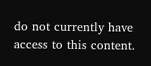do not currently have access to this content.